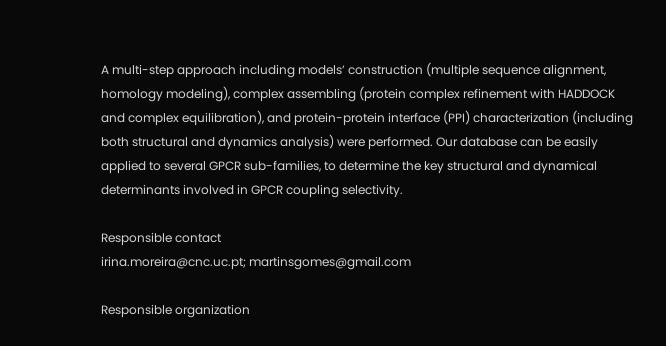A multi-step approach including models’ construction (multiple sequence alignment, homology modeling), complex assembling (protein complex refinement with HADDOCK and complex equilibration), and protein-protein interface (PPI) characterization (including both structural and dynamics analysis) were performed. Our database can be easily applied to several GPCR sub-families, to determine the key structural and dynamical determinants involved in GPCR coupling selectivity.

Responsible contact
irina.moreira@cnc.uc.pt; martinsgomes@gmail.com

Responsible organization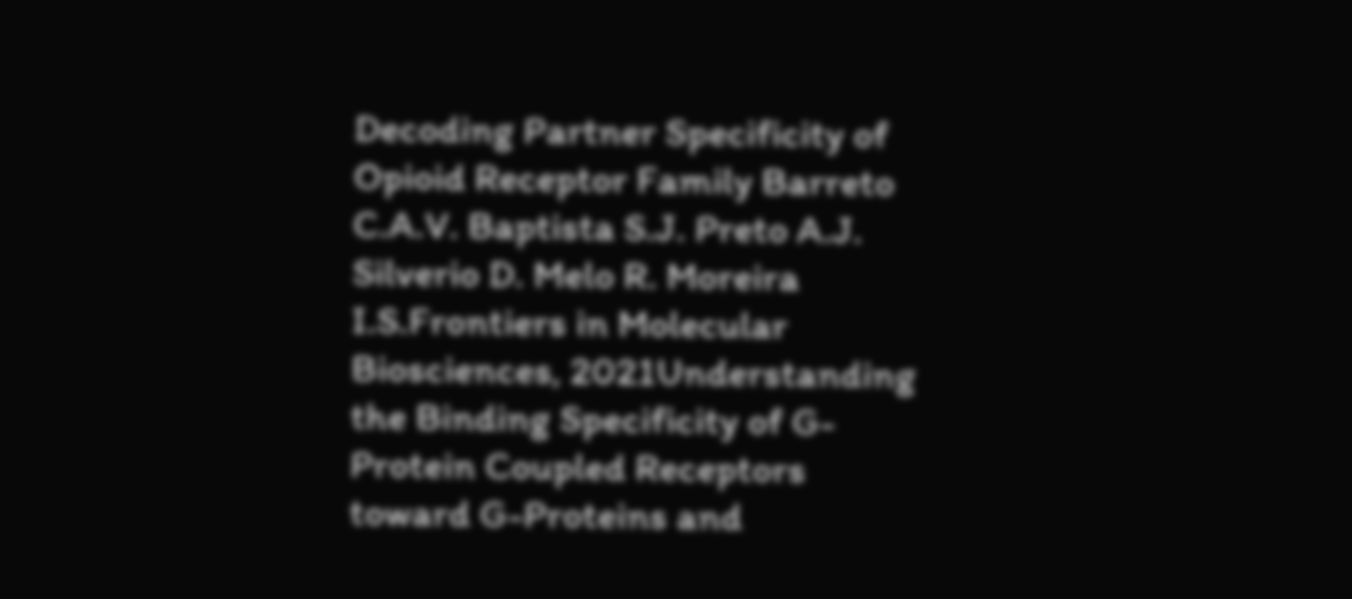Decoding Partner Specificity of Opioid Receptor Family Barreto C.A.V. Baptista S.J. Preto A.J. Silverio D. Melo R. Moreira I.S.Frontiers in Molecular Biosciences, 2021Understanding the Binding Specificity of G-Protein Coupled Receptors toward G-Proteins and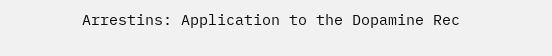Arrestins: Application to the Dopamine Rec